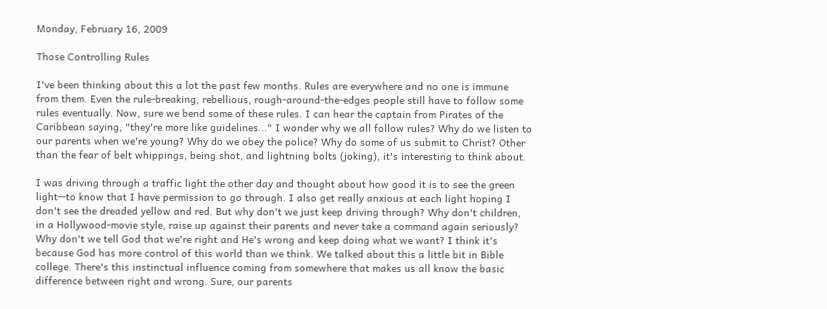Monday, February 16, 2009

Those Controlling Rules

I've been thinking about this a lot the past few months. Rules are everywhere and no one is immune from them. Even the rule-breaking, rebellious, rough-around-the-edges people still have to follow some rules eventually. Now, sure we bend some of these rules. I can hear the captain from Pirates of the Caribbean saying, "they're more like guidelines..." I wonder why we all follow rules? Why do we listen to our parents when we're young? Why do we obey the police? Why do some of us submit to Christ? Other than the fear of belt whippings, being shot, and lightning bolts (joking), it's interesting to think about.

I was driving through a traffic light the other day and thought about how good it is to see the green light--to know that I have permission to go through. I also get really anxious at each light hoping I don't see the dreaded yellow and red. But why don't we just keep driving through? Why don't children, in a Hollywood-movie style, raise up against their parents and never take a command again seriously? Why don't we tell God that we're right and He's wrong and keep doing what we want? I think it's because God has more control of this world than we think. We talked about this a little bit in Bible college. There's this instinctual influence coming from somewhere that makes us all know the basic difference between right and wrong. Sure, our parents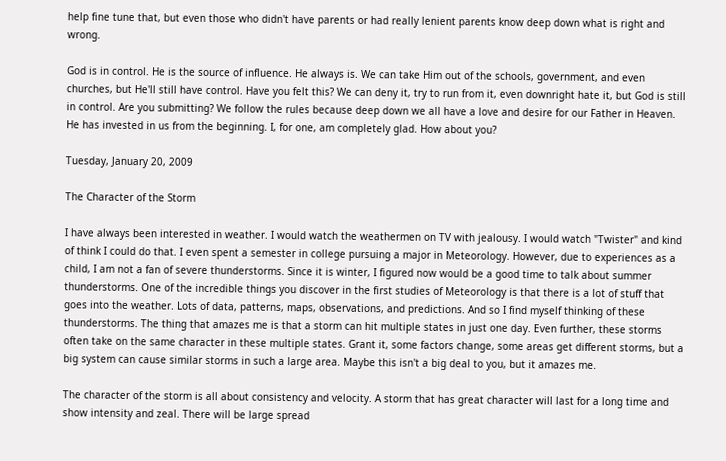help fine tune that, but even those who didn't have parents or had really lenient parents know deep down what is right and wrong.

God is in control. He is the source of influence. He always is. We can take Him out of the schools, government, and even churches, but He'll still have control. Have you felt this? We can deny it, try to run from it, even downright hate it, but God is still in control. Are you submitting? We follow the rules because deep down we all have a love and desire for our Father in Heaven. He has invested in us from the beginning. I, for one, am completely glad. How about you?

Tuesday, January 20, 2009

The Character of the Storm

I have always been interested in weather. I would watch the weathermen on TV with jealousy. I would watch "Twister" and kind of think I could do that. I even spent a semester in college pursuing a major in Meteorology. However, due to experiences as a child, I am not a fan of severe thunderstorms. Since it is winter, I figured now would be a good time to talk about summer thunderstorms. One of the incredible things you discover in the first studies of Meteorology is that there is a lot of stuff that goes into the weather. Lots of data, patterns, maps, observations, and predictions. And so I find myself thinking of these thunderstorms. The thing that amazes me is that a storm can hit multiple states in just one day. Even further, these storms often take on the same character in these multiple states. Grant it, some factors change, some areas get different storms, but a big system can cause similar storms in such a large area. Maybe this isn't a big deal to you, but it amazes me.

The character of the storm is all about consistency and velocity. A storm that has great character will last for a long time and show intensity and zeal. There will be large spread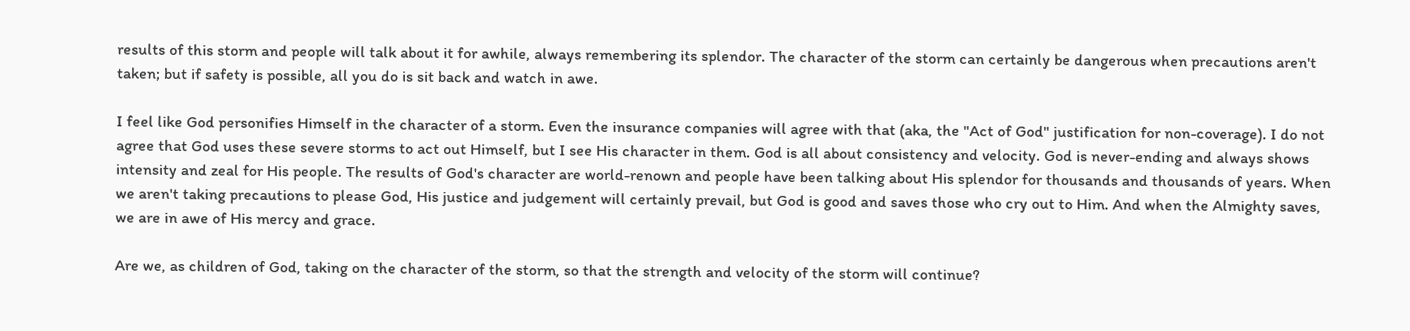results of this storm and people will talk about it for awhile, always remembering its splendor. The character of the storm can certainly be dangerous when precautions aren't taken; but if safety is possible, all you do is sit back and watch in awe.

I feel like God personifies Himself in the character of a storm. Even the insurance companies will agree with that (aka, the "Act of God" justification for non-coverage). I do not agree that God uses these severe storms to act out Himself, but I see His character in them. God is all about consistency and velocity. God is never-ending and always shows intensity and zeal for His people. The results of God's character are world-renown and people have been talking about His splendor for thousands and thousands of years. When we aren't taking precautions to please God, His justice and judgement will certainly prevail, but God is good and saves those who cry out to Him. And when the Almighty saves, we are in awe of His mercy and grace.

Are we, as children of God, taking on the character of the storm, so that the strength and velocity of the storm will continue?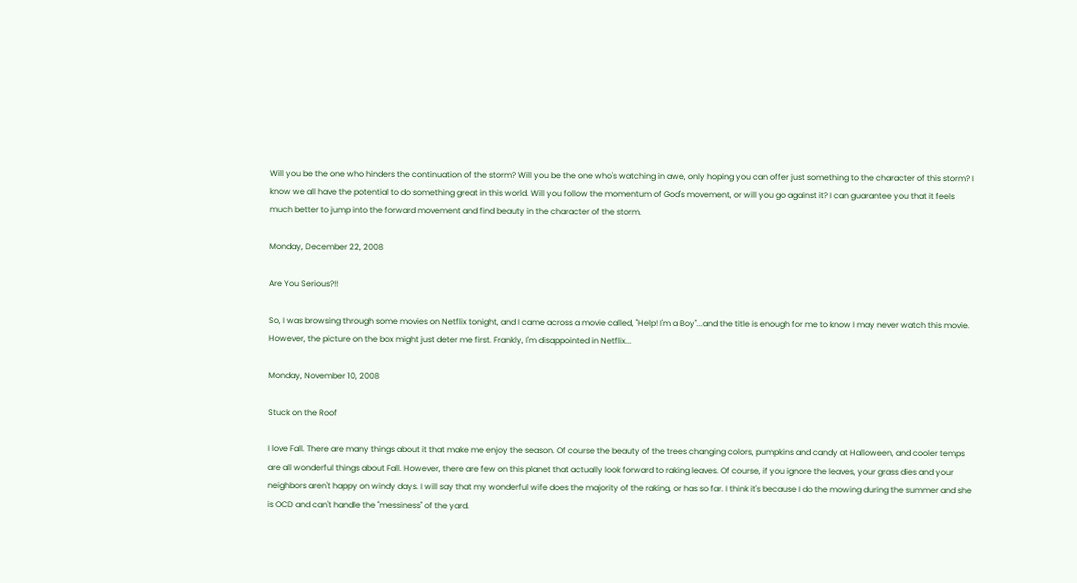Will you be the one who hinders the continuation of the storm? Will you be the one who's watching in awe, only hoping you can offer just something to the character of this storm? I know we all have the potential to do something great in this world. Will you follow the momentum of God's movement, or will you go against it? I can guarantee you that it feels much better to jump into the forward movement and find beauty in the character of the storm.

Monday, December 22, 2008

Are You Serious?!!

So, I was browsing through some movies on Netflix tonight, and I came across a movie called, "Help! I'm a Boy"...and the title is enough for me to know I may never watch this movie. However, the picture on the box might just deter me first. Frankly, I'm disappointed in Netflix...

Monday, November 10, 2008

Stuck on the Roof

I love Fall. There are many things about it that make me enjoy the season. Of course the beauty of the trees changing colors, pumpkins and candy at Halloween, and cooler temps are all wonderful things about Fall. However, there are few on this planet that actually look forward to raking leaves. Of course, if you ignore the leaves, your grass dies and your neighbors aren't happy on windy days. I will say that my wonderful wife does the majority of the raking, or has so far. I think it's because I do the mowing during the summer and she is OCD and can't handle the "messiness" of the yard.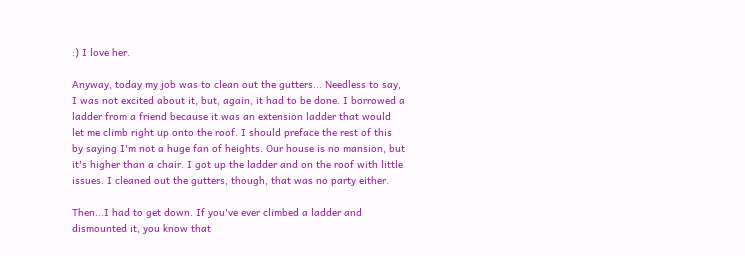:) I love her.

Anyway, today my job was to clean out the gutters... Needless to say, I was not excited about it, but, again, it had to be done. I borrowed a ladder from a friend because it was an extension ladder that would let me climb right up onto the roof. I should preface the rest of this by saying I'm not a huge fan of heights. Our house is no mansion, but it's higher than a chair. I got up the ladder and on the roof with little issues. I cleaned out the gutters, though, that was no party either.

Then...I had to get down. If you've ever climbed a ladder and dismounted it, you know that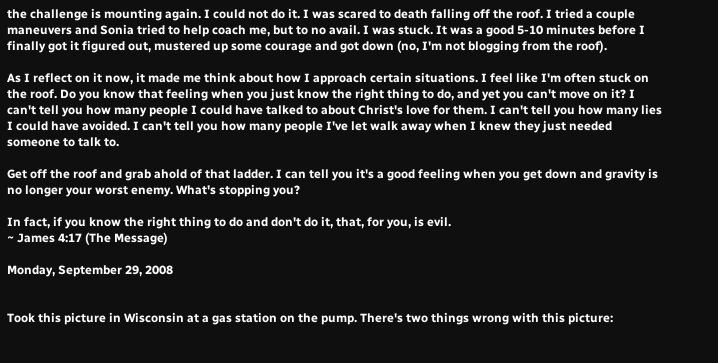the challenge is mounting again. I could not do it. I was scared to death falling off the roof. I tried a couple maneuvers and Sonia tried to help coach me, but to no avail. I was stuck. It was a good 5-10 minutes before I finally got it figured out, mustered up some courage and got down (no, I'm not blogging from the roof).

As I reflect on it now, it made me think about how I approach certain situations. I feel like I'm often stuck on the roof. Do you know that feeling when you just know the right thing to do, and yet you can't move on it? I can't tell you how many people I could have talked to about Christ's love for them. I can't tell you how many lies I could have avoided. I can't tell you how many people I've let walk away when I knew they just needed someone to talk to.

Get off the roof and grab ahold of that ladder. I can tell you it's a good feeling when you get down and gravity is no longer your worst enemy. What's stopping you?

In fact, if you know the right thing to do and don't do it, that, for you, is evil.
~ James 4:17 (The Message)

Monday, September 29, 2008


Took this picture in Wisconsin at a gas station on the pump. There's two things wrong with this picture: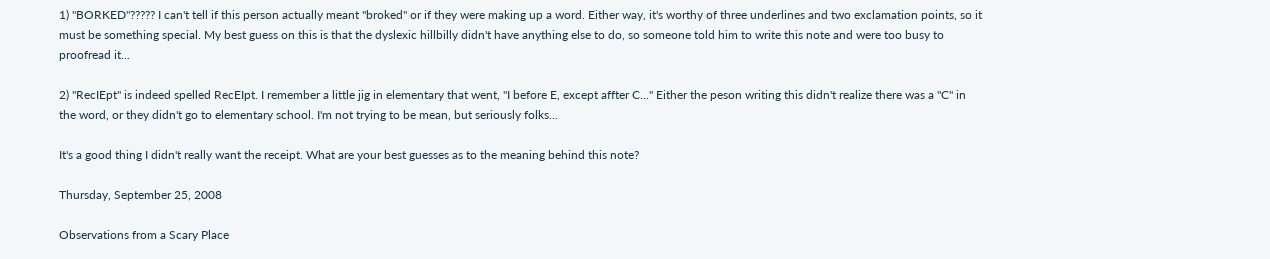1) "BORKED"????? I can't tell if this person actually meant "broked" or if they were making up a word. Either way, it's worthy of three underlines and two exclamation points, so it must be something special. My best guess on this is that the dyslexic hillbilly didn't have anything else to do, so someone told him to write this note and were too busy to proofread it...

2) "RecIEpt" is indeed spelled RecEIpt. I remember a little jig in elementary that went, "I before E, except affter C..." Either the peson writing this didn't realize there was a "C" in the word, or they didn't go to elementary school. I'm not trying to be mean, but seriously folks...

It's a good thing I didn't really want the receipt. What are your best guesses as to the meaning behind this note?

Thursday, September 25, 2008

Observations from a Scary Place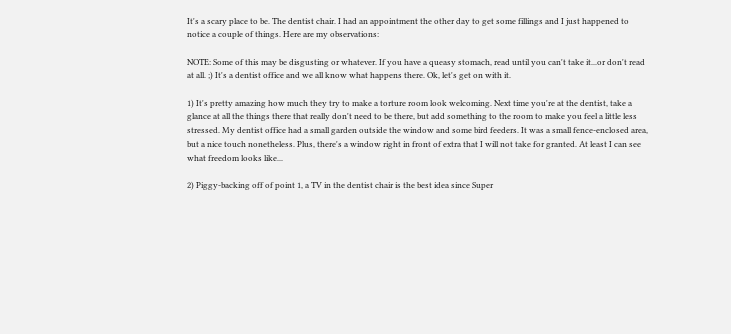It's a scary place to be. The dentist chair. I had an appointment the other day to get some fillings and I just happened to notice a couple of things. Here are my observations:

NOTE: Some of this may be disgusting or whatever. If you have a queasy stomach, read until you can't take it...or don't read at all. ;) It's a dentist office and we all know what happens there. Ok, let's get on with it.

1) It's pretty amazing how much they try to make a torture room look welcoming. Next time you're at the dentist, take a glance at all the things there that really don't need to be there, but add something to the room to make you feel a little less stressed. My dentist office had a small garden outside the window and some bird feeders. It was a small fence-enclosed area, but a nice touch nonetheless. Plus, there's a window right in front of extra that I will not take for granted. At least I can see what freedom looks like...

2) Piggy-backing off of point 1, a TV in the dentist chair is the best idea since Super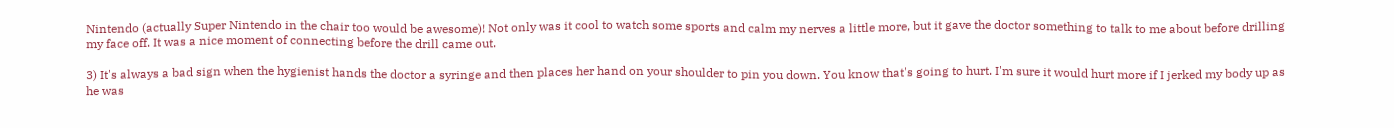Nintendo (actually Super Nintendo in the chair too would be awesome)! Not only was it cool to watch some sports and calm my nerves a little more, but it gave the doctor something to talk to me about before drilling my face off. It was a nice moment of connecting before the drill came out.

3) It's always a bad sign when the hygienist hands the doctor a syringe and then places her hand on your shoulder to pin you down. You know that's going to hurt. I'm sure it would hurt more if I jerked my body up as he was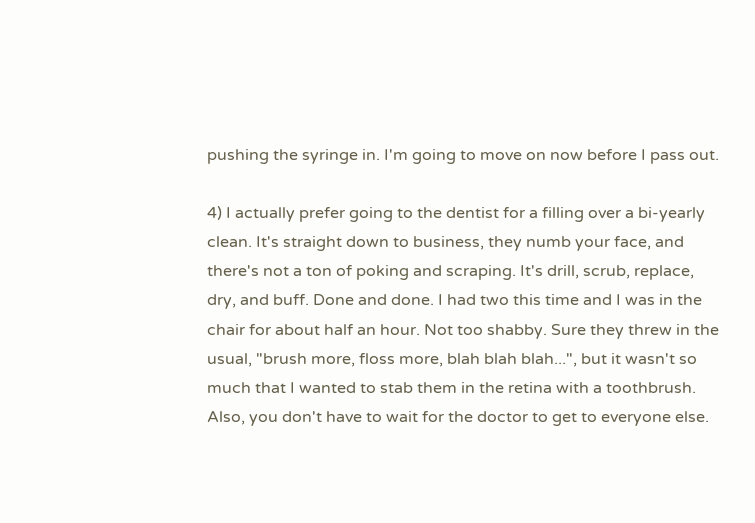pushing the syringe in. I'm going to move on now before I pass out.

4) I actually prefer going to the dentist for a filling over a bi-yearly clean. It's straight down to business, they numb your face, and there's not a ton of poking and scraping. It's drill, scrub, replace, dry, and buff. Done and done. I had two this time and I was in the chair for about half an hour. Not too shabby. Sure they threw in the usual, "brush more, floss more, blah blah blah...", but it wasn't so much that I wanted to stab them in the retina with a toothbrush. Also, you don't have to wait for the doctor to get to everyone else.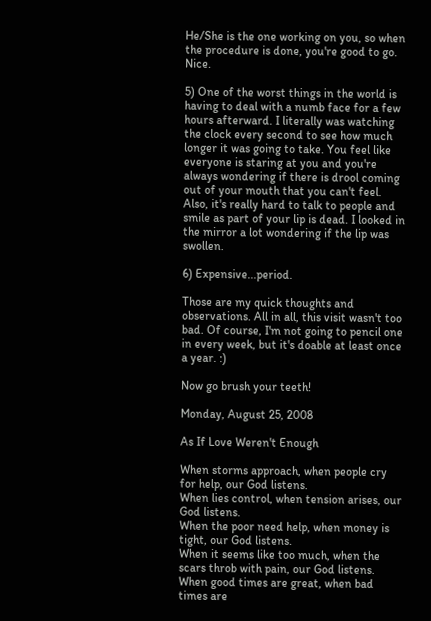He/She is the one working on you, so when the procedure is done, you're good to go. Nice.

5) One of the worst things in the world is having to deal with a numb face for a few hours afterward. I literally was watching the clock every second to see how much longer it was going to take. You feel like everyone is staring at you and you're always wondering if there is drool coming out of your mouth that you can't feel. Also, it's really hard to talk to people and smile as part of your lip is dead. I looked in the mirror a lot wondering if the lip was swollen.

6) Expensive...period.

Those are my quick thoughts and observations. All in all, this visit wasn't too bad. Of course, I'm not going to pencil one in every week, but it's doable at least once a year. :)

Now go brush your teeth!

Monday, August 25, 2008

As If Love Weren't Enough

When storms approach, when people cry for help, our God listens.
When lies control, when tension arises, our God listens.
When the poor need help, when money is tight, our God listens.
When it seems like too much, when the scars throb with pain, our God listens.
When good times are great, when bad times are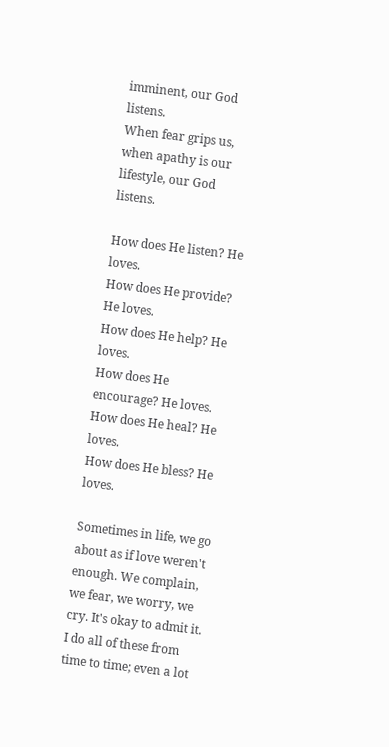imminent, our God listens.
When fear grips us, when apathy is our lifestyle, our God listens.

How does He listen? He loves.
How does He provide? He loves.
How does He help? He loves.
How does He encourage? He loves.
How does He heal? He loves.
How does He bless? He loves.

Sometimes in life, we go about as if love weren't enough. We complain, we fear, we worry, we cry. It's okay to admit it. I do all of these from time to time; even a lot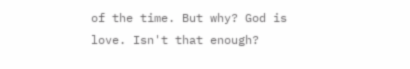of the time. But why? God is love. Isn't that enough?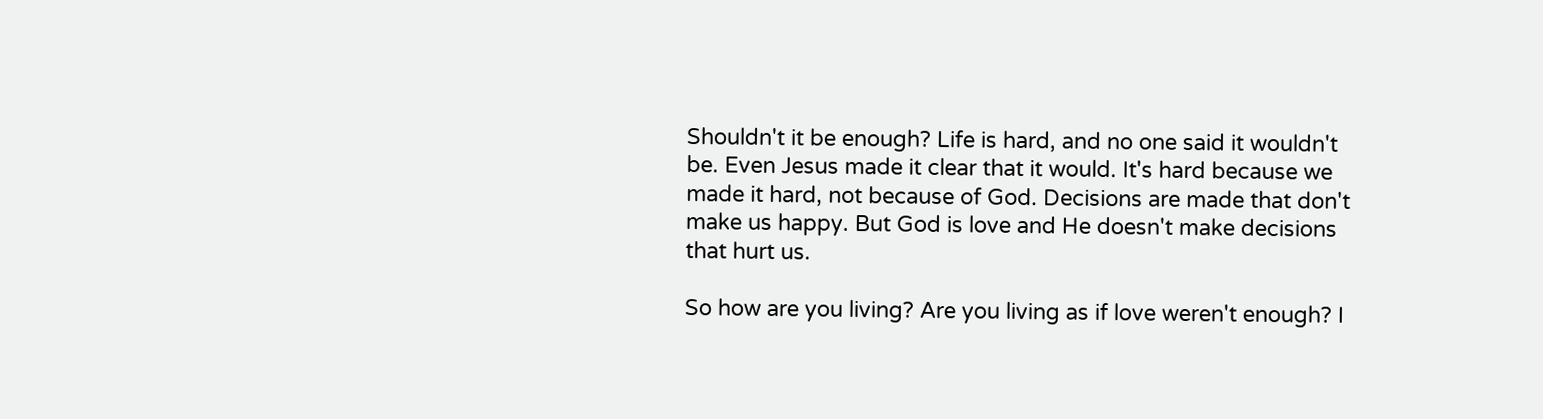Shouldn't it be enough? Life is hard, and no one said it wouldn't be. Even Jesus made it clear that it would. It's hard because we made it hard, not because of God. Decisions are made that don't make us happy. But God is love and He doesn't make decisions that hurt us.

So how are you living? Are you living as if love weren't enough? I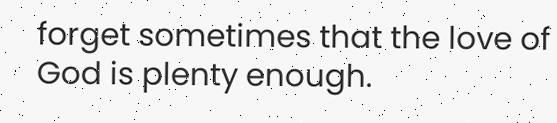forget sometimes that the love of God is plenty enough.